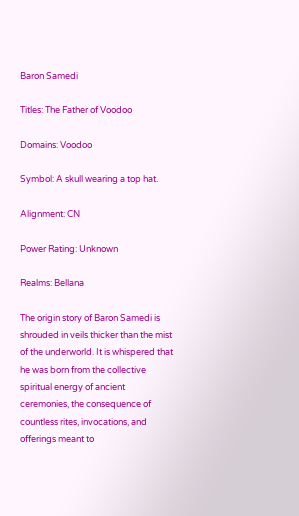Baron Samedi

Titles: The Father of Voodoo

Domains: Voodoo

Symbol: A skull wearing a top hat.

Alignment: CN

Power Rating: Unknown

Realms: Bellana

The origin story of Baron Samedi is shrouded in veils thicker than the mist of the underworld. It is whispered that he was born from the collective spiritual energy of ancient ceremonies, the consequence of countless rites, invocations, and offerings meant to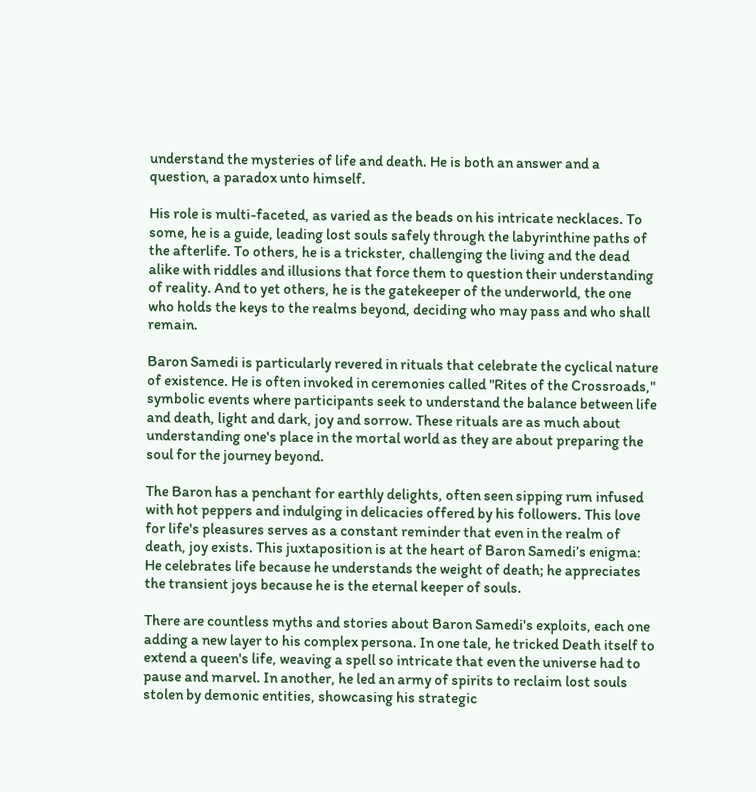understand the mysteries of life and death. He is both an answer and a question, a paradox unto himself.

His role is multi-faceted, as varied as the beads on his intricate necklaces. To some, he is a guide, leading lost souls safely through the labyrinthine paths of the afterlife. To others, he is a trickster, challenging the living and the dead alike with riddles and illusions that force them to question their understanding of reality. And to yet others, he is the gatekeeper of the underworld, the one who holds the keys to the realms beyond, deciding who may pass and who shall remain.

Baron Samedi is particularly revered in rituals that celebrate the cyclical nature of existence. He is often invoked in ceremonies called "Rites of the Crossroads," symbolic events where participants seek to understand the balance between life and death, light and dark, joy and sorrow. These rituals are as much about understanding one's place in the mortal world as they are about preparing the soul for the journey beyond.

The Baron has a penchant for earthly delights, often seen sipping rum infused with hot peppers and indulging in delicacies offered by his followers. This love for life's pleasures serves as a constant reminder that even in the realm of death, joy exists. This juxtaposition is at the heart of Baron Samedi’s enigma: He celebrates life because he understands the weight of death; he appreciates the transient joys because he is the eternal keeper of souls.

There are countless myths and stories about Baron Samedi's exploits, each one adding a new layer to his complex persona. In one tale, he tricked Death itself to extend a queen's life, weaving a spell so intricate that even the universe had to pause and marvel. In another, he led an army of spirits to reclaim lost souls stolen by demonic entities, showcasing his strategic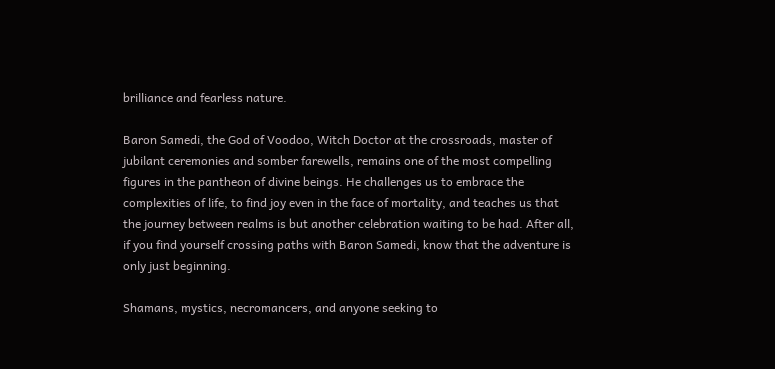brilliance and fearless nature.

Baron Samedi, the God of Voodoo, Witch Doctor at the crossroads, master of jubilant ceremonies and somber farewells, remains one of the most compelling figures in the pantheon of divine beings. He challenges us to embrace the complexities of life, to find joy even in the face of mortality, and teaches us that the journey between realms is but another celebration waiting to be had. After all, if you find yourself crossing paths with Baron Samedi, know that the adventure is only just beginning.

Shamans, mystics, necromancers, and anyone seeking to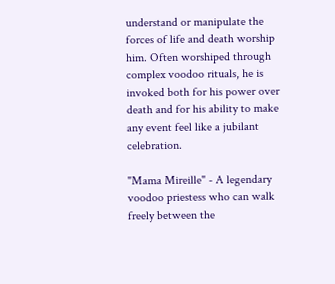understand or manipulate the forces of life and death worship him. Often worshiped through complex voodoo rituals, he is invoked both for his power over death and for his ability to make any event feel like a jubilant celebration.

"Mama Mireille" - A legendary voodoo priestess who can walk freely between the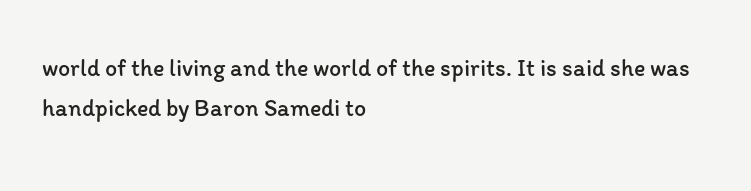world of the living and the world of the spirits. It is said she was handpicked by Baron Samedi to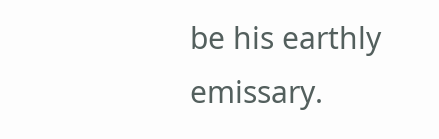be his earthly emissary.